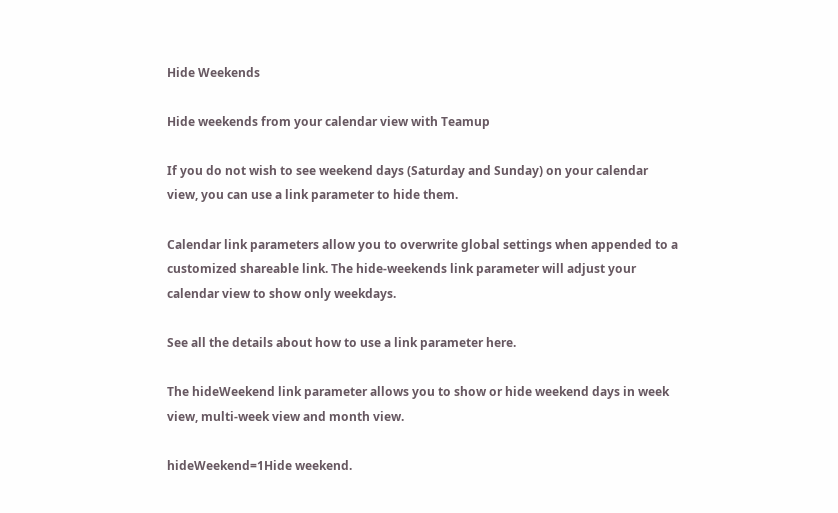Hide Weekends

Hide weekends from your calendar view with Teamup

If you do not wish to see weekend days (Saturday and Sunday) on your calendar view, you can use a link parameter to hide them.

Calendar link parameters allow you to overwrite global settings when appended to a customized shareable link. The hide-weekends link parameter will adjust your calendar view to show only weekdays.

See all the details about how to use a link parameter here.

The hideWeekend link parameter allows you to show or hide weekend days in week view, multi-week view and month view.

hideWeekend=1Hide weekend.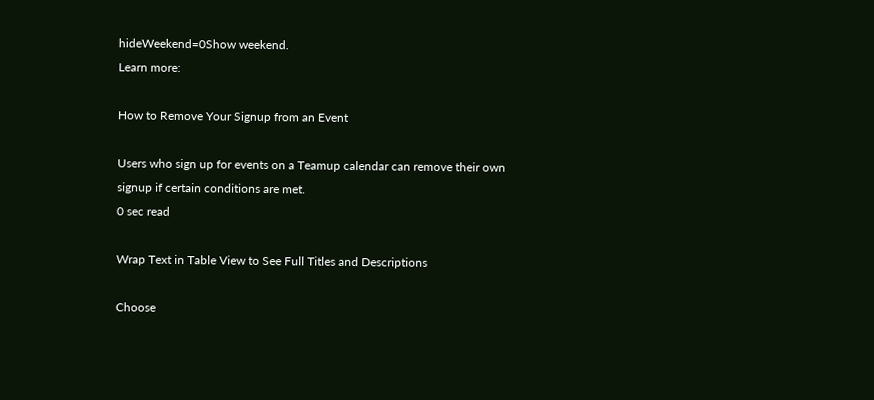hideWeekend=0Show weekend.
Learn more:

How to Remove Your Signup from an Event

Users who sign up for events on a Teamup calendar can remove their own signup if certain conditions are met.
0 sec read

Wrap Text in Table View to See Full Titles and Descriptions

Choose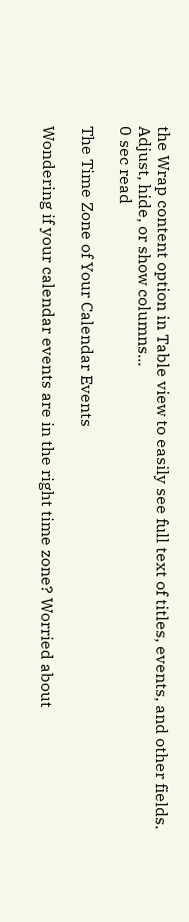the Wrap content option in Table view to easily see full text of titles, events, and other fields. Adjust, hide, or show columns...
0 sec read

The Time Zone of Your Calendar Events

Wondering if your calendar events are in the right time zone? Worried about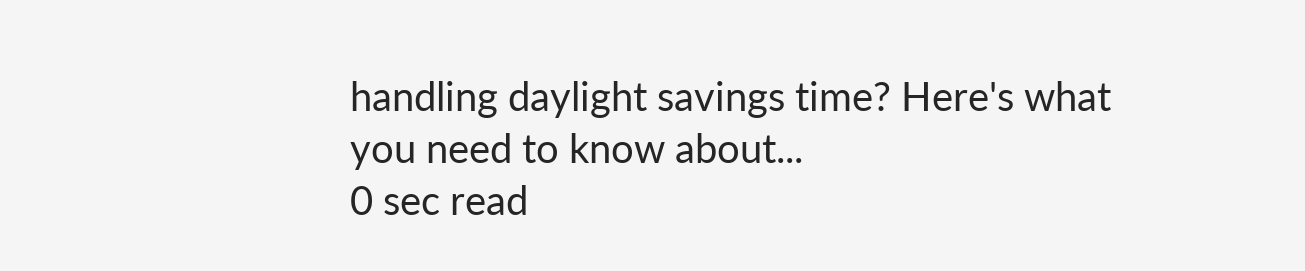handling daylight savings time? Here's what you need to know about...
0 sec read